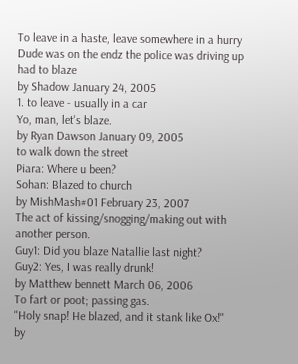To leave in a haste, leave somewhere in a hurry
Dude was on the endz the police was driving up had to blaze
by Shadow January 24, 2005
1. to leave - usually in a car
Yo, man, let's blaze.
by Ryan Dawson January 09, 2005
to walk down the street
Piara: Where u been?
Sohan: Blazed to church
by MishMash#01 February 23, 2007
The act of kissing/snogging/making out with another person.
Guy1: Did you blaze Natallie last night?
Guy2: Yes, I was really drunk!
by Matthew bennett March 06, 2006
To fart or poot; passing gas.
"Holy snap! He blazed, and it stank like Ox!"
by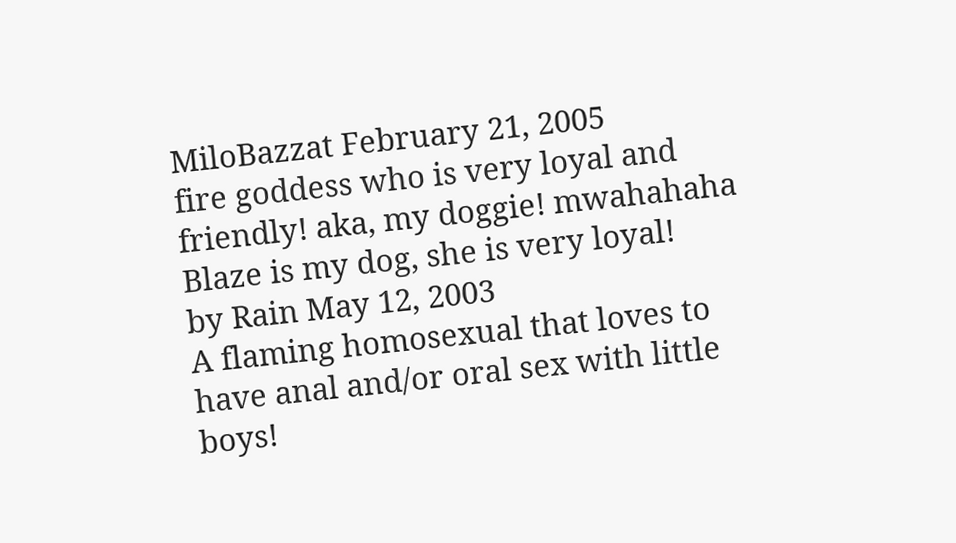MiloBazzat February 21, 2005
fire goddess who is very loyal and friendly! aka, my doggie! mwahahaha
Blaze is my dog, she is very loyal!
by Rain May 12, 2003
A flaming homosexual that loves to have anal and/or oral sex with little boys!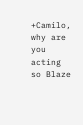+Camilo, why are you acting so Blaze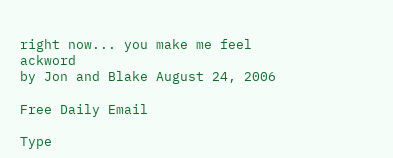right now... you make me feel ackword
by Jon and Blake August 24, 2006

Free Daily Email

Type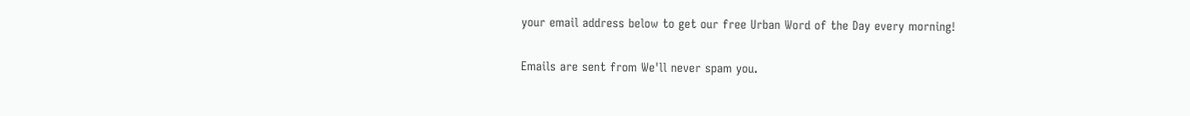your email address below to get our free Urban Word of the Day every morning!

Emails are sent from We'll never spam you.